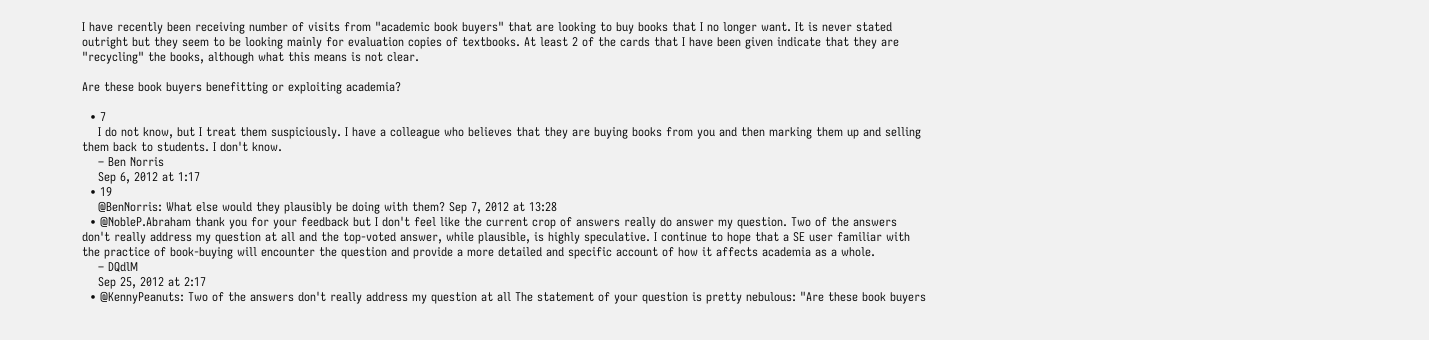I have recently been receiving number of visits from "academic book buyers" that are looking to buy books that I no longer want. It is never stated outright but they seem to be looking mainly for evaluation copies of textbooks. At least 2 of the cards that I have been given indicate that they are "recycling" the books, although what this means is not clear.

Are these book buyers benefitting or exploiting academia?

  • 7
    I do not know, but I treat them suspiciously. I have a colleague who believes that they are buying books from you and then marking them up and selling them back to students. I don't know.
    – Ben Norris
    Sep 6, 2012 at 1:17
  • 19
    @BenNorris: What else would they plausibly be doing with them? Sep 7, 2012 at 13:28
  • @NobleP.Abraham thank you for your feedback but I don't feel like the current crop of answers really do answer my question. Two of the answers don't really address my question at all and the top-voted answer, while plausible, is highly speculative. I continue to hope that a SE user familiar with the practice of book-buying will encounter the question and provide a more detailed and specific account of how it affects academia as a whole.
    – DQdlM
    Sep 25, 2012 at 2:17
  • @KennyPeanuts: Two of the answers don't really address my question at all The statement of your question is pretty nebulous: "Are these book buyers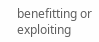benefitting or exploiting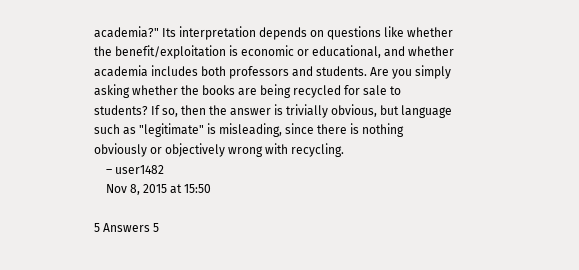academia?" Its interpretation depends on questions like whether the benefit/exploitation is economic or educational, and whether academia includes both professors and students. Are you simply asking whether the books are being recycled for sale to students? If so, then the answer is trivially obvious, but language such as "legitimate" is misleading, since there is nothing obviously or objectively wrong with recycling.
    – user1482
    Nov 8, 2015 at 15:50

5 Answers 5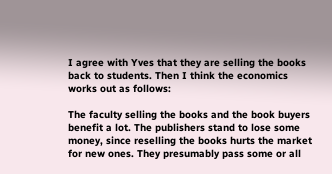I agree with Yves that they are selling the books back to students. Then I think the economics works out as follows:

The faculty selling the books and the book buyers benefit a lot. The publishers stand to lose some money, since reselling the books hurts the market for new ones. They presumably pass some or all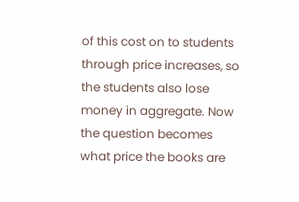of this cost on to students through price increases, so the students also lose money in aggregate. Now the question becomes what price the books are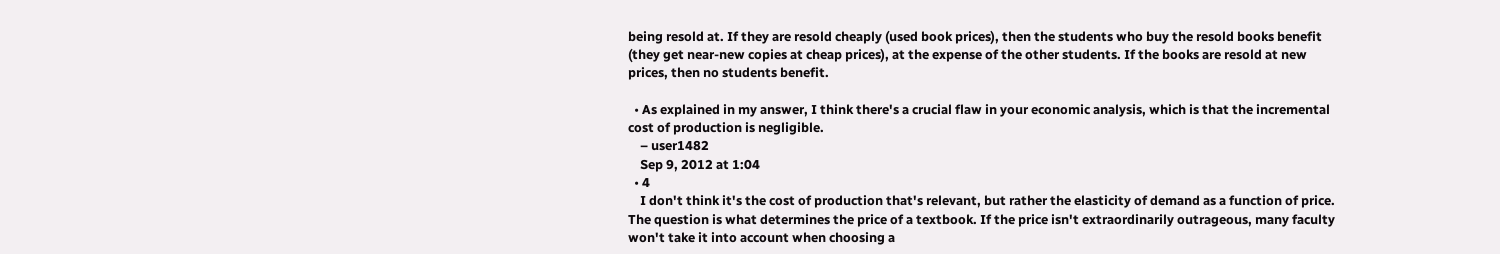being resold at. If they are resold cheaply (used book prices), then the students who buy the resold books benefit (they get near-new copies at cheap prices), at the expense of the other students. If the books are resold at new prices, then no students benefit.

  • As explained in my answer, I think there's a crucial flaw in your economic analysis, which is that the incremental cost of production is negligible.
    – user1482
    Sep 9, 2012 at 1:04
  • 4
    I don't think it's the cost of production that's relevant, but rather the elasticity of demand as a function of price. The question is what determines the price of a textbook. If the price isn't extraordinarily outrageous, many faculty won't take it into account when choosing a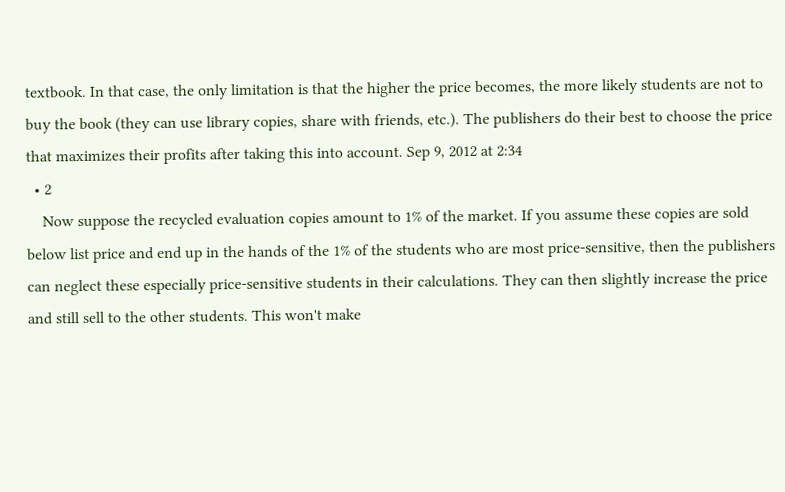textbook. In that case, the only limitation is that the higher the price becomes, the more likely students are not to buy the book (they can use library copies, share with friends, etc.). The publishers do their best to choose the price that maximizes their profits after taking this into account. Sep 9, 2012 at 2:34
  • 2
    Now suppose the recycled evaluation copies amount to 1% of the market. If you assume these copies are sold below list price and end up in the hands of the 1% of the students who are most price-sensitive, then the publishers can neglect these especially price-sensitive students in their calculations. They can then slightly increase the price and still sell to the other students. This won't make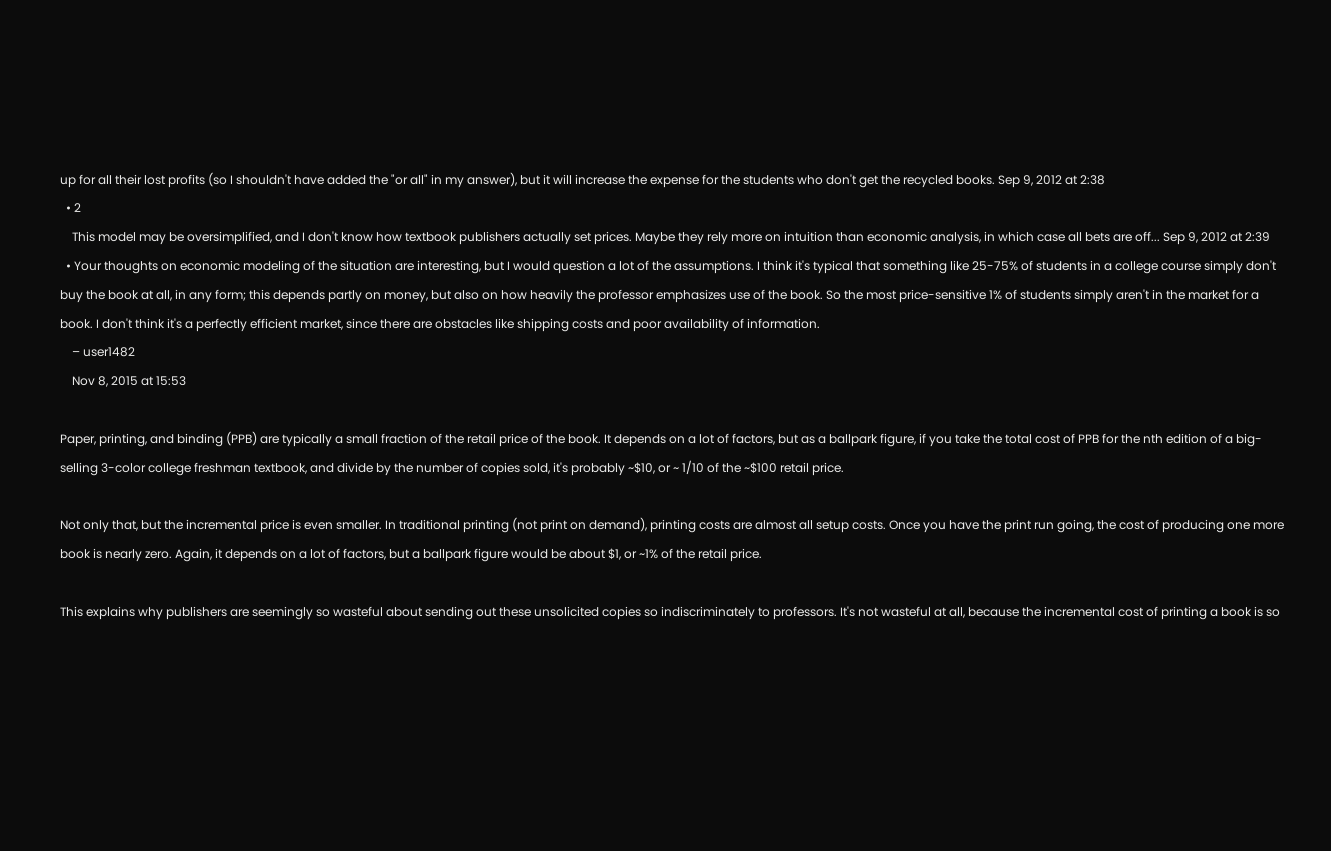up for all their lost profits (so I shouldn't have added the "or all" in my answer), but it will increase the expense for the students who don't get the recycled books. Sep 9, 2012 at 2:38
  • 2
    This model may be oversimplified, and I don't know how textbook publishers actually set prices. Maybe they rely more on intuition than economic analysis, in which case all bets are off... Sep 9, 2012 at 2:39
  • Your thoughts on economic modeling of the situation are interesting, but I would question a lot of the assumptions. I think it's typical that something like 25-75% of students in a college course simply don't buy the book at all, in any form; this depends partly on money, but also on how heavily the professor emphasizes use of the book. So the most price-sensitive 1% of students simply aren't in the market for a book. I don't think it's a perfectly efficient market, since there are obstacles like shipping costs and poor availability of information.
    – user1482
    Nov 8, 2015 at 15:53

Paper, printing, and binding (PPB) are typically a small fraction of the retail price of the book. It depends on a lot of factors, but as a ballpark figure, if you take the total cost of PPB for the nth edition of a big-selling 3-color college freshman textbook, and divide by the number of copies sold, it's probably ~$10, or ~ 1/10 of the ~$100 retail price.

Not only that, but the incremental price is even smaller. In traditional printing (not print on demand), printing costs are almost all setup costs. Once you have the print run going, the cost of producing one more book is nearly zero. Again, it depends on a lot of factors, but a ballpark figure would be about $1, or ~1% of the retail price.

This explains why publishers are seemingly so wasteful about sending out these unsolicited copies so indiscriminately to professors. It's not wasteful at all, because the incremental cost of printing a book is so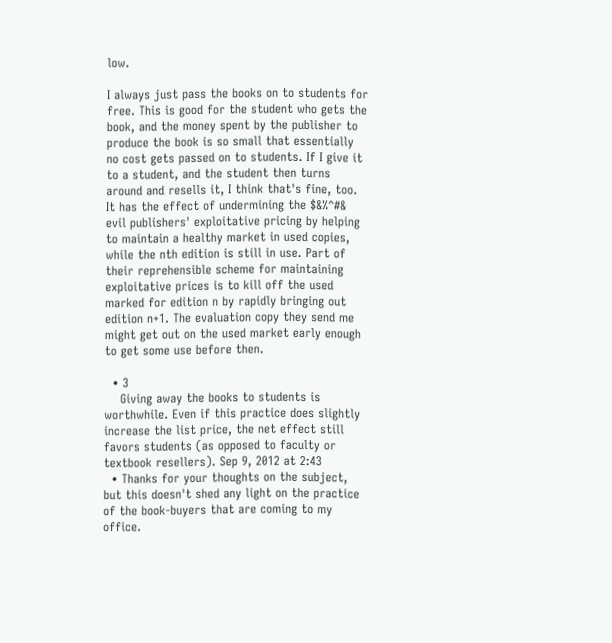low.

I always just pass the books on to students for free. This is good for the student who gets the book, and the money spent by the publisher to produce the book is so small that essentially no cost gets passed on to students. If I give it to a student, and the student then turns around and resells it, I think that's fine, too. It has the effect of undermining the $&%^#& evil publishers' exploitative pricing by helping to maintain a healthy market in used copies, while the nth edition is still in use. Part of their reprehensible scheme for maintaining exploitative prices is to kill off the used marked for edition n by rapidly bringing out edition n+1. The evaluation copy they send me might get out on the used market early enough to get some use before then.

  • 3
    Giving away the books to students is worthwhile. Even if this practice does slightly increase the list price, the net effect still favors students (as opposed to faculty or textbook resellers). Sep 9, 2012 at 2:43
  • Thanks for your thoughts on the subject, but this doesn't shed any light on the practice of the book-buyers that are coming to my office.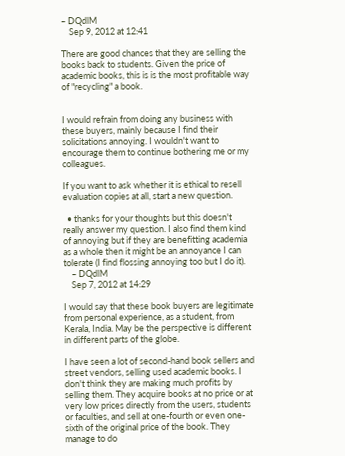– DQdlM
    Sep 9, 2012 at 12:41

There are good chances that they are selling the books back to students. Given the price of academic books, this is is the most profitable way of "recycling" a book.


I would refrain from doing any business with these buyers, mainly because I find their solicitations annoying. I wouldn't want to encourage them to continue bothering me or my colleagues.

If you want to ask whether it is ethical to resell evaluation copies at all, start a new question.

  • thanks for your thoughts but this doesn't really answer my question. I also find them kind of annoying but if they are benefitting academia as a whole then it might be an annoyance I can tolerate (I find flossing annoying too but I do it).
    – DQdlM
    Sep 7, 2012 at 14:29

I would say that these book buyers are legitimate from personal experience, as a student, from Kerala, India. May be the perspective is different in different parts of the globe.

I have seen a lot of second-hand book sellers and street vendors, selling used academic books. I don't think they are making much profits by selling them. They acquire books at no price or at very low prices directly from the users, students or faculties, and sell at one-fourth or even one-sixth of the original price of the book. They manage to do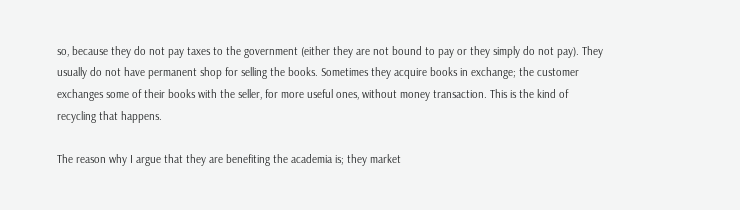so, because they do not pay taxes to the government (either they are not bound to pay or they simply do not pay). They usually do not have permanent shop for selling the books. Sometimes they acquire books in exchange; the customer exchanges some of their books with the seller, for more useful ones, without money transaction. This is the kind of recycling that happens.

The reason why I argue that they are benefiting the academia is; they market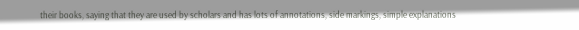their books, saying that they are used by scholars and has lots of annotations, side markings, simple explanations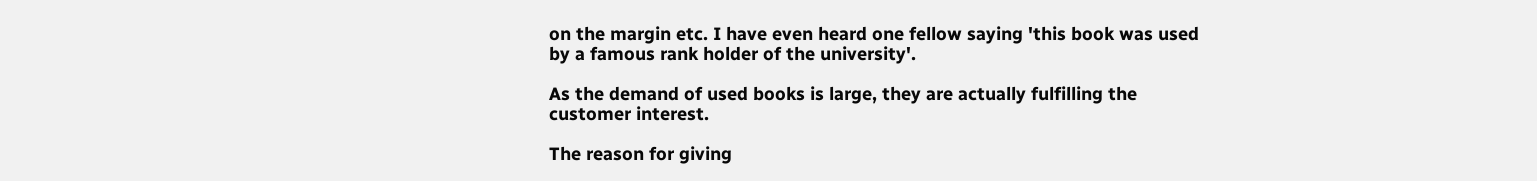on the margin etc. I have even heard one fellow saying 'this book was used by a famous rank holder of the university'.

As the demand of used books is large, they are actually fulfilling the customer interest.

The reason for giving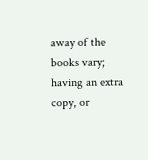away of the books vary; having an extra copy, or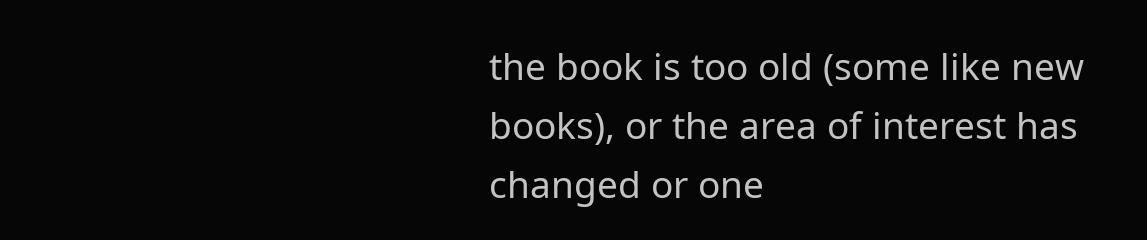the book is too old (some like new books), or the area of interest has changed or one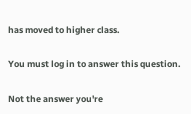has moved to higher class.

You must log in to answer this question.

Not the answer you're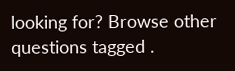looking for? Browse other questions tagged .